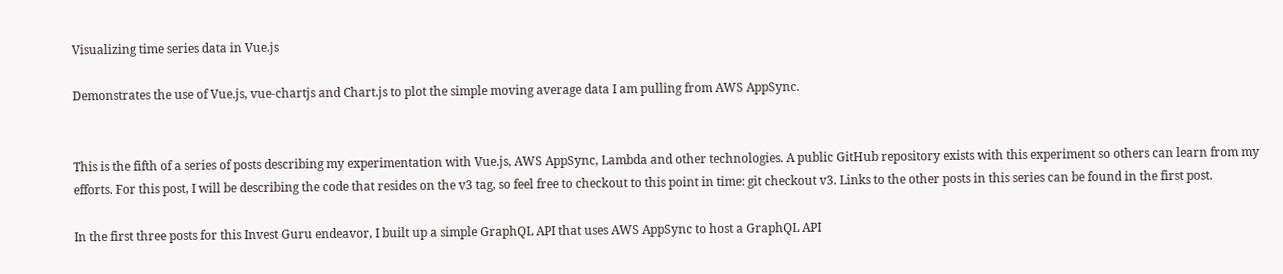Visualizing time series data in Vue.js

Demonstrates the use of Vue.js, vue-chartjs and Chart.js to plot the simple moving average data I am pulling from AWS AppSync.


This is the fifth of a series of posts describing my experimentation with Vue.js, AWS AppSync, Lambda and other technologies. A public GitHub repository exists with this experiment so others can learn from my efforts. For this post, I will be describing the code that resides on the v3 tag, so feel free to checkout to this point in time: git checkout v3. Links to the other posts in this series can be found in the first post.

In the first three posts for this Invest Guru endeavor, I built up a simple GraphQL API that uses AWS AppSync to host a GraphQL API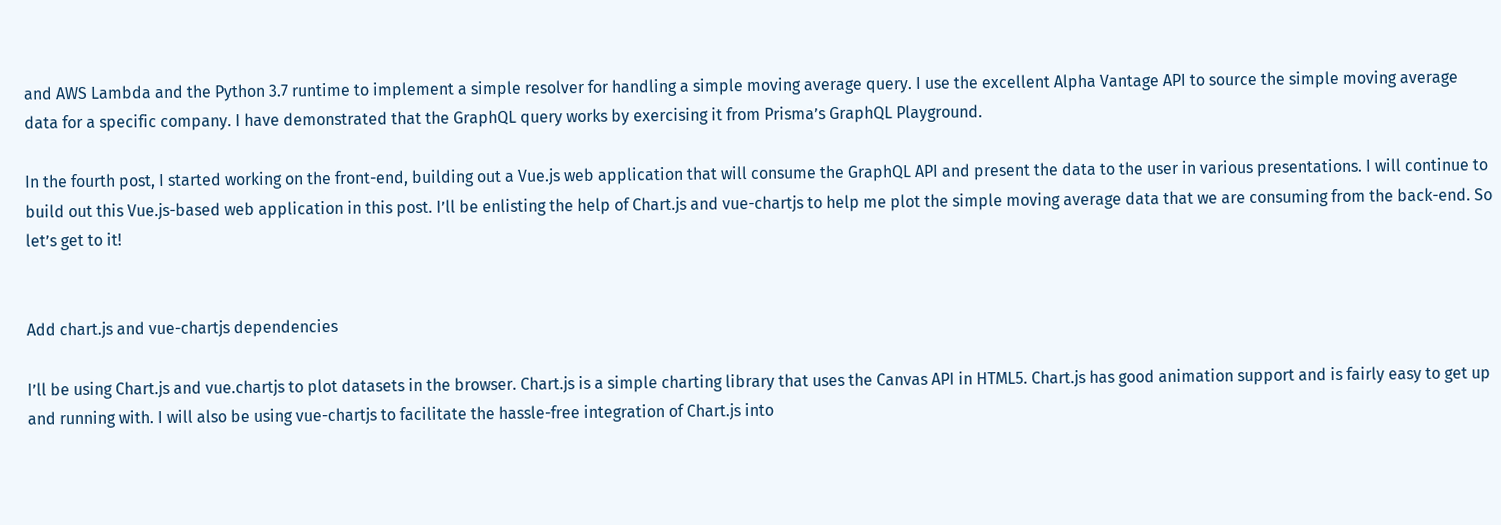and AWS Lambda and the Python 3.7 runtime to implement a simple resolver for handling a simple moving average query. I use the excellent Alpha Vantage API to source the simple moving average data for a specific company. I have demonstrated that the GraphQL query works by exercising it from Prisma’s GraphQL Playground.

In the fourth post, I started working on the front-end, building out a Vue.js web application that will consume the GraphQL API and present the data to the user in various presentations. I will continue to build out this Vue.js-based web application in this post. I’ll be enlisting the help of Chart.js and vue-chartjs to help me plot the simple moving average data that we are consuming from the back-end. So let’s get to it!


Add chart.js and vue-chartjs dependencies

I’ll be using Chart.js and vue.chartjs to plot datasets in the browser. Chart.js is a simple charting library that uses the Canvas API in HTML5. Chart.js has good animation support and is fairly easy to get up and running with. I will also be using vue-chartjs to facilitate the hassle-free integration of Chart.js into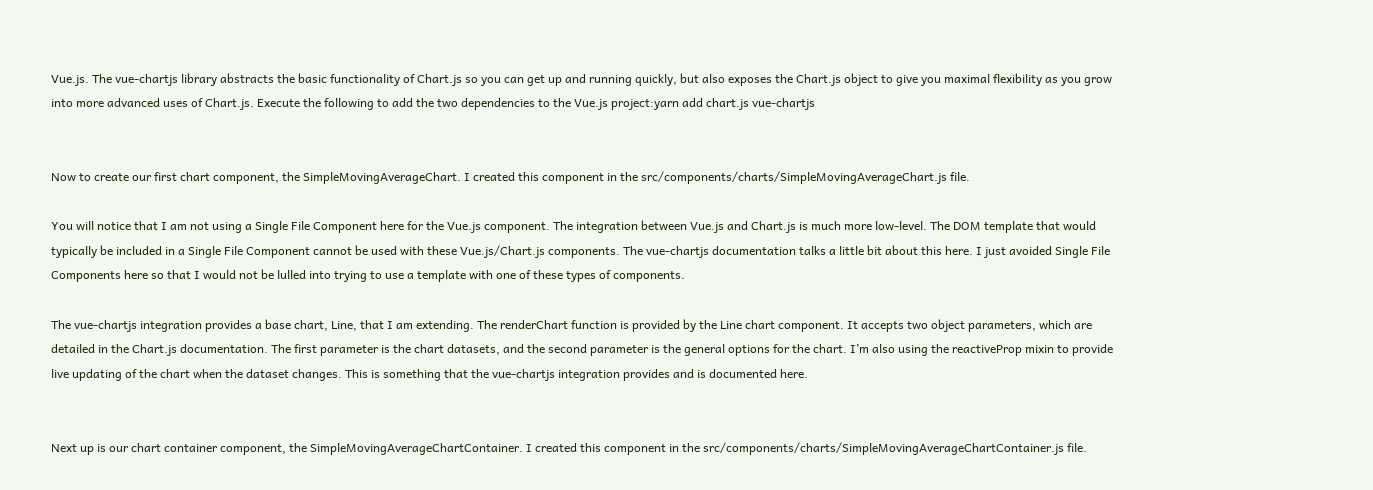Vue.js. The vue-chartjs library abstracts the basic functionality of Chart.js so you can get up and running quickly, but also exposes the Chart.js object to give you maximal flexibility as you grow into more advanced uses of Chart.js. Execute the following to add the two dependencies to the Vue.js project:yarn add chart.js vue-chartjs


Now to create our first chart component, the SimpleMovingAverageChart. I created this component in the src/components/charts/SimpleMovingAverageChart.js file.

You will notice that I am not using a Single File Component here for the Vue.js component. The integration between Vue.js and Chart.js is much more low-level. The DOM template that would typically be included in a Single File Component cannot be used with these Vue.js/Chart.js components. The vue-chartjs documentation talks a little bit about this here. I just avoided Single File Components here so that I would not be lulled into trying to use a template with one of these types of components.

The vue-chartjs integration provides a base chart, Line, that I am extending. The renderChart function is provided by the Line chart component. It accepts two object parameters, which are detailed in the Chart.js documentation. The first parameter is the chart datasets, and the second parameter is the general options for the chart. I’m also using the reactiveProp mixin to provide live updating of the chart when the dataset changes. This is something that the vue-chartjs integration provides and is documented here.


Next up is our chart container component, the SimpleMovingAverageChartContainer. I created this component in the src/components/charts/SimpleMovingAverageChartContainer.js file.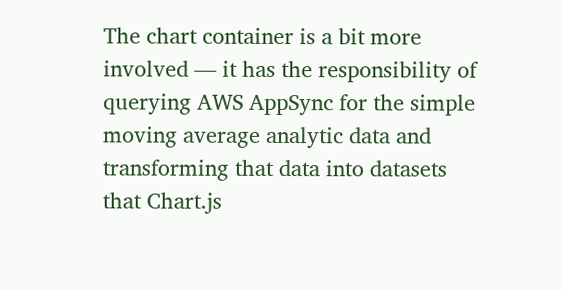The chart container is a bit more involved — it has the responsibility of querying AWS AppSync for the simple moving average analytic data and transforming that data into datasets that Chart.js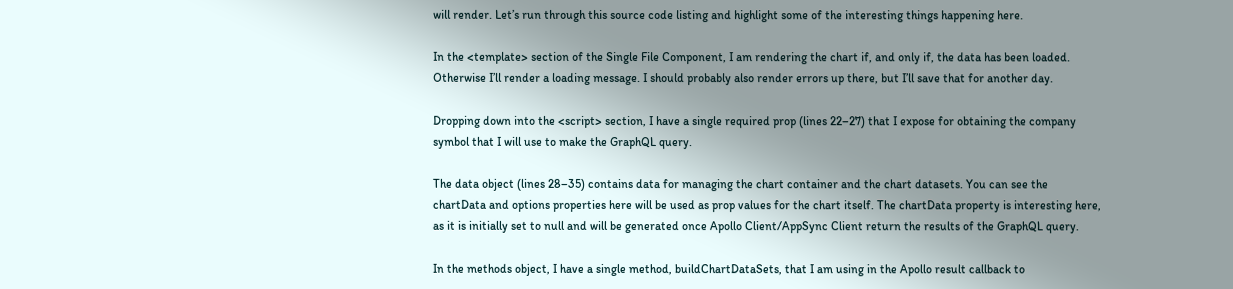will render. Let’s run through this source code listing and highlight some of the interesting things happening here.

In the <template> section of the Single File Component, I am rendering the chart if, and only if, the data has been loaded. Otherwise I’ll render a loading message. I should probably also render errors up there, but I’ll save that for another day.

Dropping down into the <script> section, I have a single required prop (lines 22–27) that I expose for obtaining the company symbol that I will use to make the GraphQL query.

The data object (lines 28–35) contains data for managing the chart container and the chart datasets. You can see the chartData and options properties here will be used as prop values for the chart itself. The chartData property is interesting here, as it is initially set to null and will be generated once Apollo Client/AppSync Client return the results of the GraphQL query.

In the methods object, I have a single method, buildChartDataSets, that I am using in the Apollo result callback to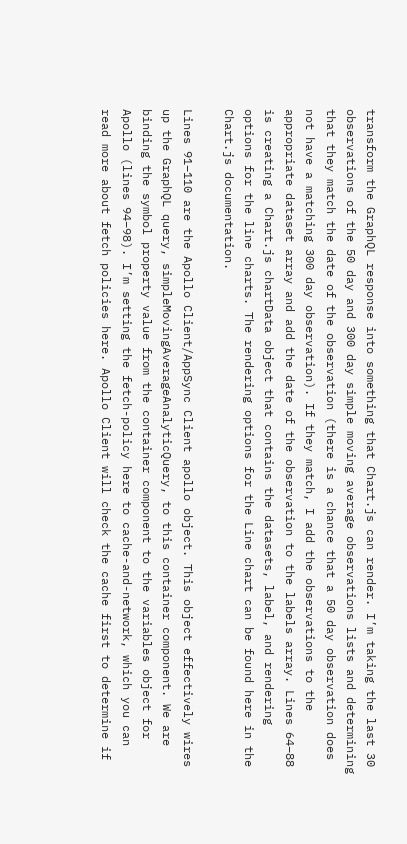transform the GraphQL response into something that Chart.js can render. I’m taking the last 30 observations of the 50 day and 300 day simple moving average observations lists and determining that they match the date of the observation (there is a chance that a 50 day observation does not have a matching 300 day observation). If they match, I add the observations to the appropriate dataset array and add the date of the observation to the labels array. Lines 64–88 is creating a Chart.js chartData object that contains the datasets, label, and rendering options for the line charts. The rendering options for the Line chart can be found here in the Chart.js documentation.

Lines 91–110 are the Apollo Client/AppSync Client apollo object. This object effectively wires up the GraphQL query, simpleMovingAverageAnalyticQuery, to this container component. We are binding the symbol property value from the container component to the variables object for Apollo (lines 94–98). I’m setting the fetch-policy here to cache-and-network, which you can read more about fetch policies here. Apollo Client will check the cache first to determine if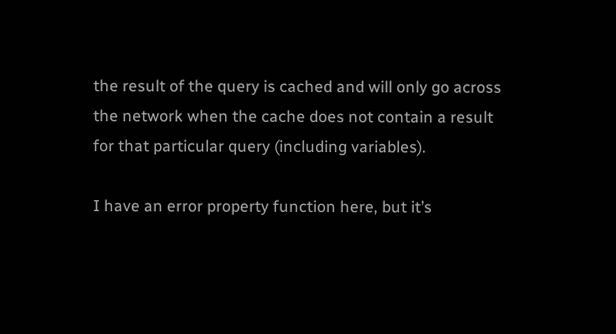the result of the query is cached and will only go across the network when the cache does not contain a result for that particular query (including variables).

I have an error property function here, but it’s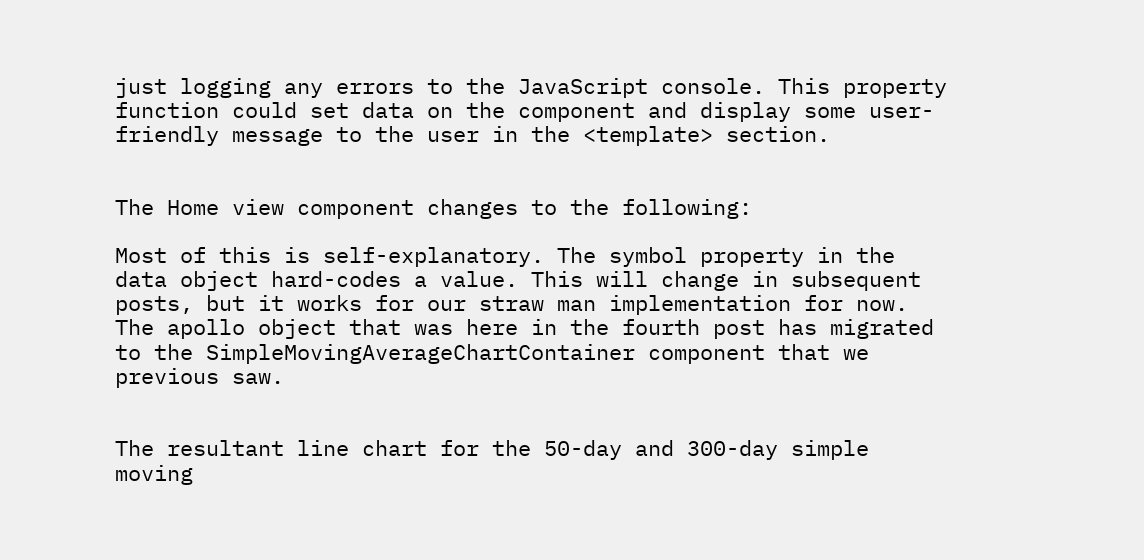just logging any errors to the JavaScript console. This property function could set data on the component and display some user-friendly message to the user in the <template> section.


The Home view component changes to the following:

Most of this is self-explanatory. The symbol property in the data object hard-codes a value. This will change in subsequent posts, but it works for our straw man implementation for now. The apollo object that was here in the fourth post has migrated to the SimpleMovingAverageChartContainer component that we previous saw.


The resultant line chart for the 50-day and 300-day simple moving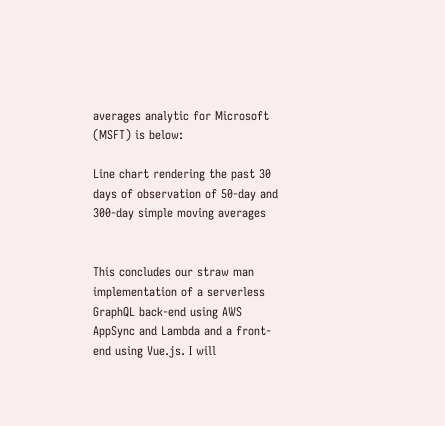averages analytic for Microsoft (MSFT) is below:

Line chart rendering the past 30 days of observation of 50-day and 300-day simple moving averages


This concludes our straw man implementation of a serverless GraphQL back-end using AWS AppSync and Lambda and a front-end using Vue.js. I will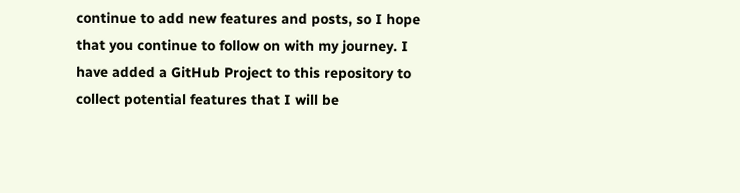continue to add new features and posts, so I hope that you continue to follow on with my journey. I have added a GitHub Project to this repository to collect potential features that I will be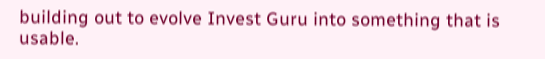building out to evolve Invest Guru into something that is usable.